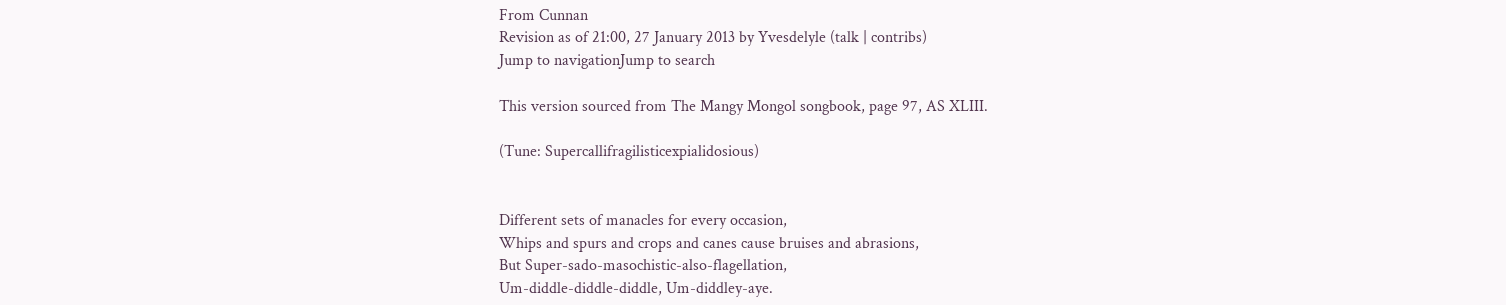From Cunnan
Revision as of 21:00, 27 January 2013 by Yvesdelyle (talk | contribs)
Jump to navigationJump to search

This version sourced from The Mangy Mongol songbook, page 97, AS XLIII.

(Tune: Supercallifragilisticexpialidosious)


Different sets of manacles for every occasion,
Whips and spurs and crops and canes cause bruises and abrasions,
But Super-sado-masochistic-also-flagellation,
Um-diddle-diddle-diddle, Um-diddley-aye.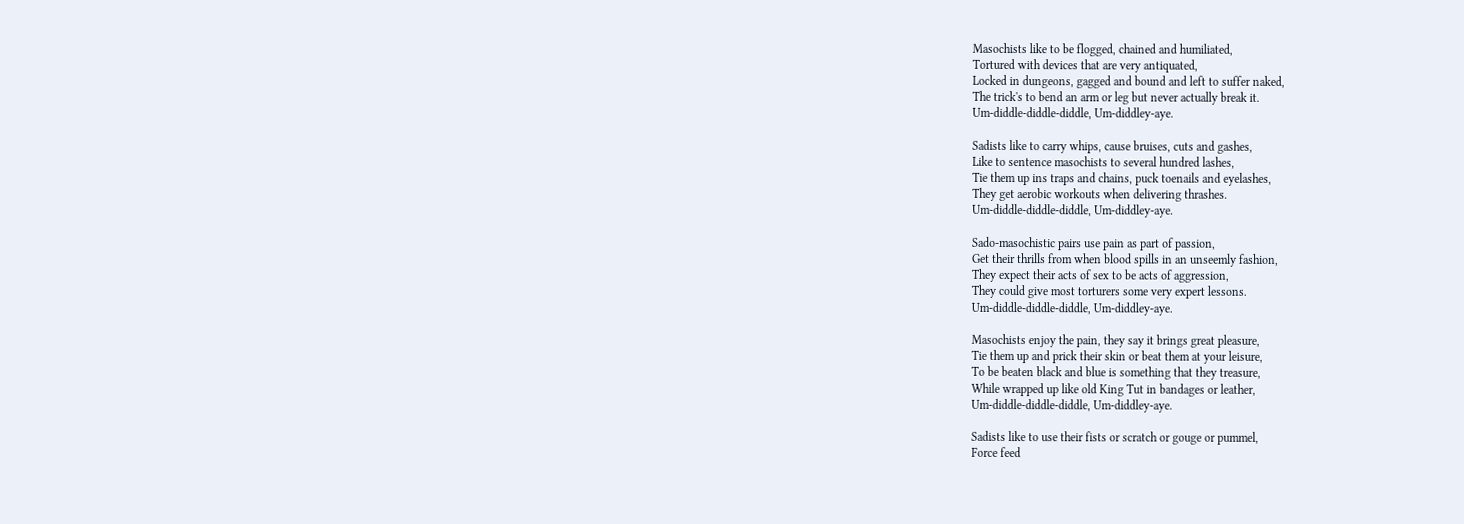Masochists like to be flogged, chained and humiliated,
Tortured with devices that are very antiquated,
Locked in dungeons, gagged and bound and left to suffer naked,
The trick's to bend an arm or leg but never actually break it.
Um-diddle-diddle-diddle, Um-diddley-aye.

Sadists like to carry whips, cause bruises, cuts and gashes,
Like to sentence masochists to several hundred lashes,
Tie them up ins traps and chains, puck toenails and eyelashes,
They get aerobic workouts when delivering thrashes.
Um-diddle-diddle-diddle, Um-diddley-aye.

Sado-masochistic pairs use pain as part of passion,
Get their thrills from when blood spills in an unseemly fashion,
They expect their acts of sex to be acts of aggression,
They could give most torturers some very expert lessons.
Um-diddle-diddle-diddle, Um-diddley-aye.

Masochists enjoy the pain, they say it brings great pleasure,
Tie them up and prick their skin or beat them at your leisure,
To be beaten black and blue is something that they treasure,
While wrapped up like old King Tut in bandages or leather,
Um-diddle-diddle-diddle, Um-diddley-aye.

Sadists like to use their fists or scratch or gouge or pummel,
Force feed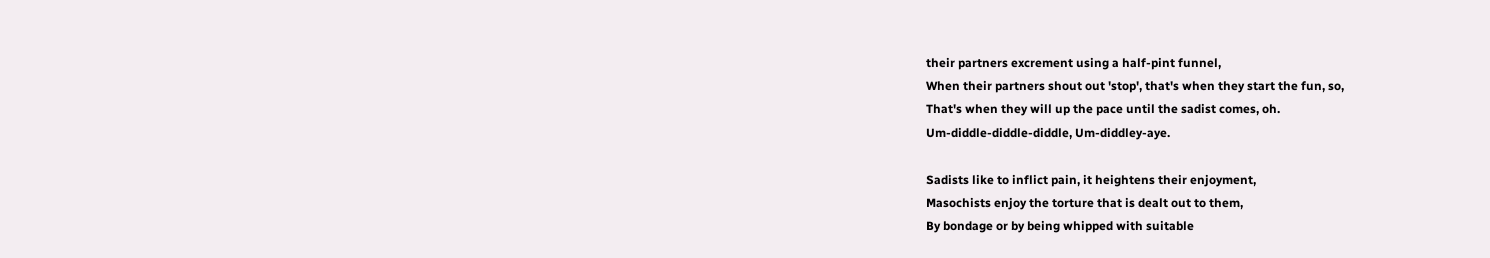their partners excrement using a half-pint funnel,
When their partners shout out 'stop', that's when they start the fun, so,
That's when they will up the pace until the sadist comes, oh.
Um-diddle-diddle-diddle, Um-diddley-aye.

Sadists like to inflict pain, it heightens their enjoyment,
Masochists enjoy the torture that is dealt out to them,
By bondage or by being whipped with suitable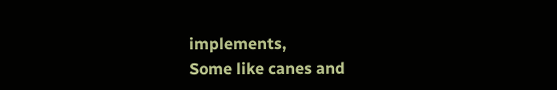implements,
Some like canes and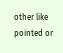other like pointed or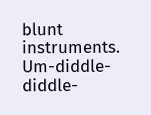blunt instruments.
Um-diddle-diddle-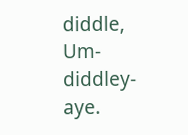diddle, Um-diddley-aye.